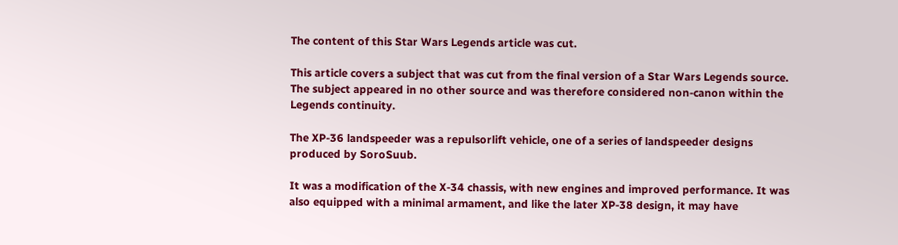The content of this Star Wars Legends article was cut.

This article covers a subject that was cut from the final version of a Star Wars Legends source. The subject appeared in no other source and was therefore considered non-canon within the Legends continuity.

The XP-36 landspeeder was a repulsorlift vehicle, one of a series of landspeeder designs produced by SoroSuub.

It was a modification of the X-34 chassis, with new engines and improved performance. It was also equipped with a minimal armament, and like the later XP-38 design, it may have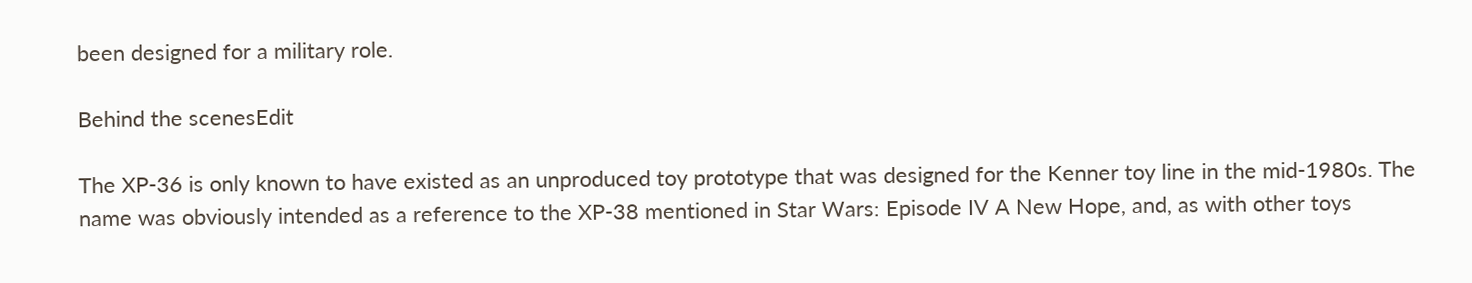been designed for a military role.

Behind the scenesEdit

The XP-36 is only known to have existed as an unproduced toy prototype that was designed for the Kenner toy line in the mid-1980s. The name was obviously intended as a reference to the XP-38 mentioned in Star Wars: Episode IV A New Hope, and, as with other toys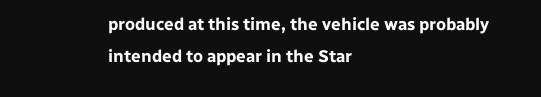produced at this time, the vehicle was probably intended to appear in the Star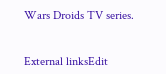Wars Droids TV series.


External linksEdit